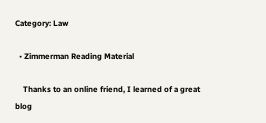Category: Law

  • Zimmerman Reading Material

    Thanks to an online friend, I learned of a great blog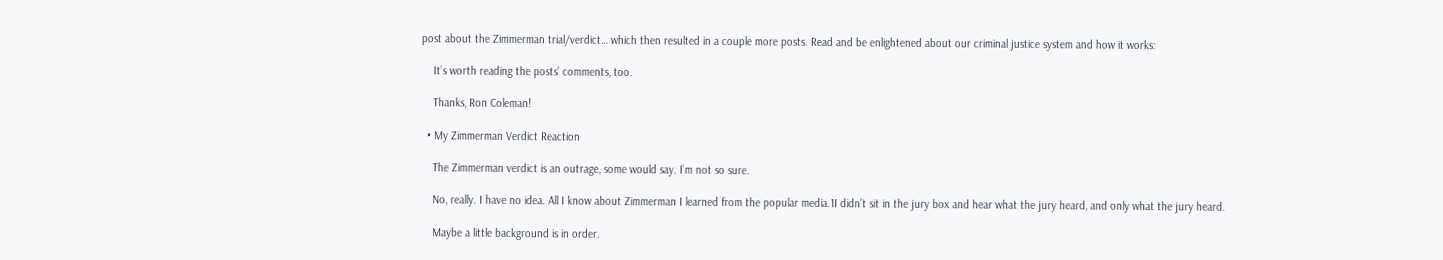post about the Zimmerman trial/verdict… which then resulted in a couple more posts. Read and be enlightened about our criminal justice system and how it works:

    It’s worth reading the posts’ comments, too.

    Thanks, Ron Coleman!

  • My Zimmerman Verdict Reaction

    The Zimmerman verdict is an outrage, some would say. I’m not so sure.

    No, really. I have no idea. All I know about Zimmerman I learned from the popular media.1I didn’t sit in the jury box and hear what the jury heard, and only what the jury heard.

    Maybe a little background is in order.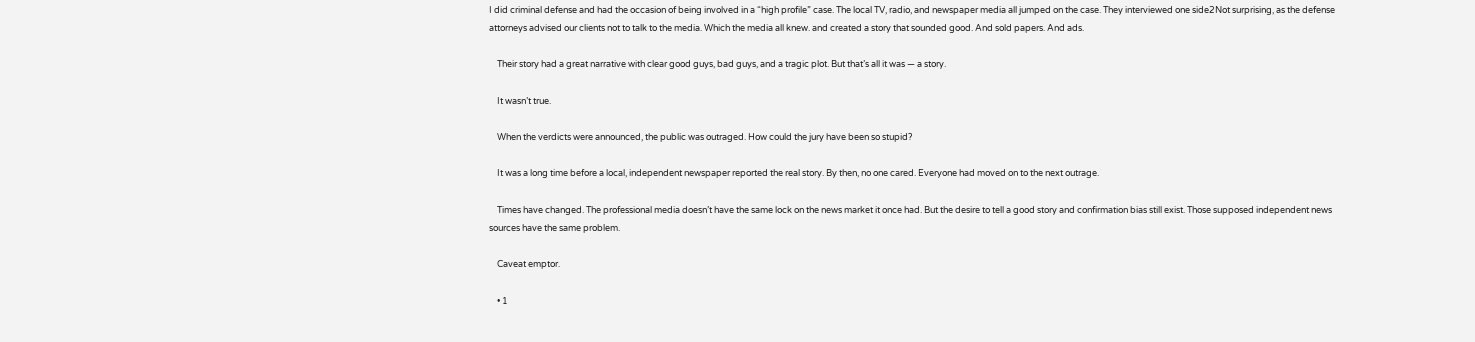I did criminal defense and had the occasion of being involved in a “high profile” case. The local TV, radio, and newspaper media all jumped on the case. They interviewed one side2Not surprising, as the defense attorneys advised our clients not to talk to the media. Which the media all knew. and created a story that sounded good. And sold papers. And ads.

    Their story had a great narrative with clear good guys, bad guys, and a tragic plot. But that’s all it was — a story.

    It wasn’t true.

    When the verdicts were announced, the public was outraged. How could the jury have been so stupid?

    It was a long time before a local, independent newspaper reported the real story. By then, no one cared. Everyone had moved on to the next outrage.

    Times have changed. The professional media doesn’t have the same lock on the news market it once had. But the desire to tell a good story and confirmation bias still exist. Those supposed independent news sources have the same problem.

    Caveat emptor.

    • 1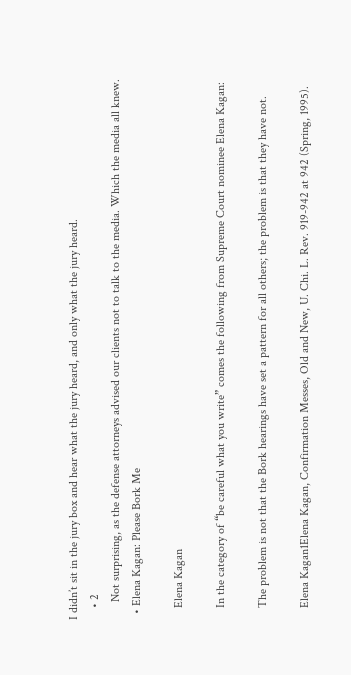I didn’t sit in the jury box and hear what the jury heard, and only what the jury heard.
    • 2
      Not surprising, as the defense attorneys advised our clients not to talk to the media. Which the media all knew.
  • Elena Kagan: Please Bork Me

    Elena Kagan

    In the category of “be careful what you write” comes the following from Supreme Court nominee Elena Kagan:

    The problem is not that the Bork hearings have set a pattern for all others; the problem is that they have not.

    Elena Kagan1Elena Kagan, Confirmation Messes, Old and New, U. Chi. L. Rev. 919-942 at 942 (Spring, 1995).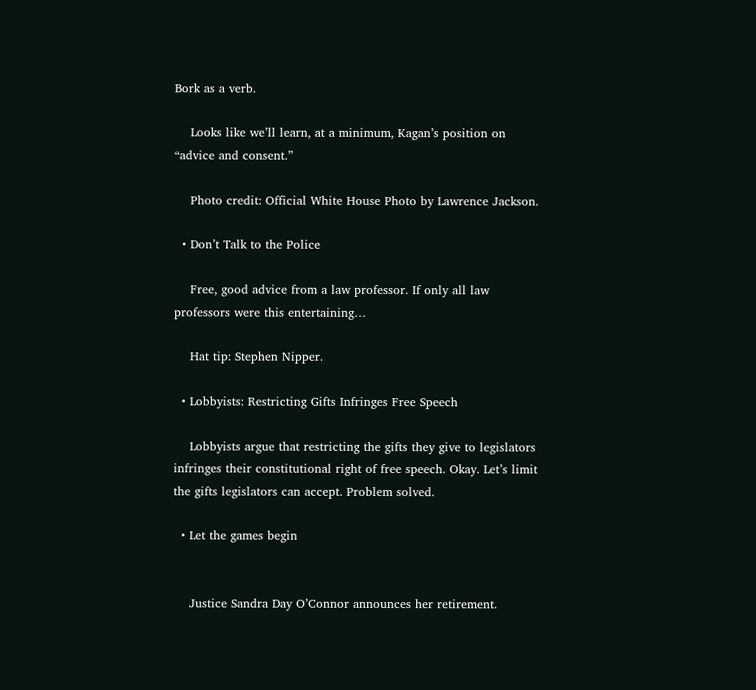Bork as a verb.

    Looks like we’ll learn, at a minimum, Kagan’s position on “advice and consent.”

    Photo credit: Official White House Photo by Lawrence Jackson.

  • Don’t Talk to the Police

    Free, good advice from a law professor. If only all law professors were this entertaining…

    Hat tip: Stephen Nipper.

  • Lobbyists: Restricting Gifts Infringes Free Speech

    Lobbyists argue that restricting the gifts they give to legislators infringes their constitutional right of free speech. Okay. Let’s limit the gifts legislators can accept. Problem solved.

  • Let the games begin


    Justice Sandra Day O’Connor announces her retirement.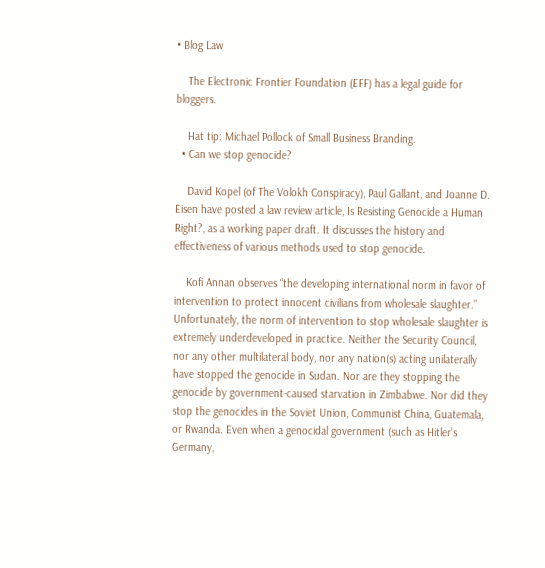• Blog Law

    The Electronic Frontier Foundation (EFF) has a legal guide for bloggers.

    Hat tip: Michael Pollock of Small Business Branding.
  • Can we stop genocide?

    David Kopel (of The Volokh Conspiracy), Paul Gallant, and Joanne D. Eisen have posted a law review article, Is Resisting Genocide a Human Right?, as a working paper draft. It discusses the history and effectiveness of various methods used to stop genocide.

    Kofi Annan observes “the developing international norm in favor of intervention to protect innocent civilians from wholesale slaughter.” Unfortunately, the norm of intervention to stop wholesale slaughter is extremely underdeveloped in practice. Neither the Security Council, nor any other multilateral body, nor any nation(s) acting unilaterally have stopped the genocide in Sudan. Nor are they stopping the genocide by government-caused starvation in Zimbabwe. Nor did they stop the genocides in the Soviet Union, Communist China, Guatemala, or Rwanda. Even when a genocidal government (such as Hitler’s Germany,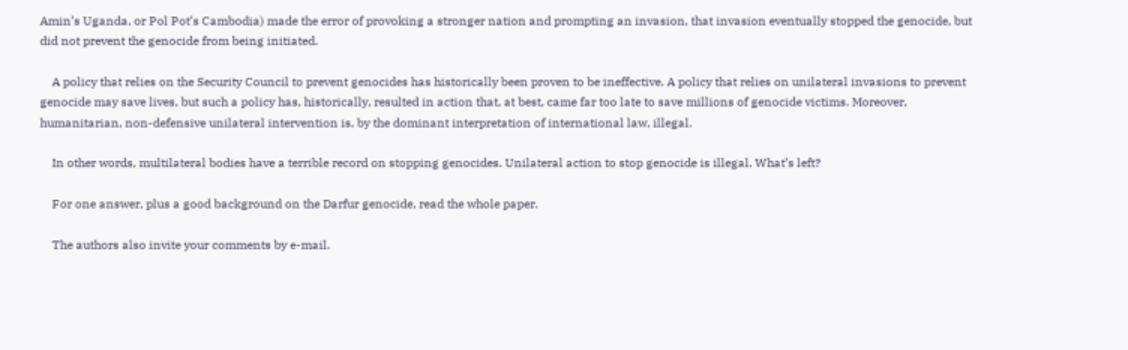Amin’s Uganda, or Pol Pot’s Cambodia) made the error of provoking a stronger nation and prompting an invasion, that invasion eventually stopped the genocide, but did not prevent the genocide from being initiated.

    A policy that relies on the Security Council to prevent genocides has historically been proven to be ineffective. A policy that relies on unilateral invasions to prevent genocide may save lives, but such a policy has, historically, resulted in action that, at best, came far too late to save millions of genocide victims. Moreover, humanitarian, non-defensive unilateral intervention is, by the dominant interpretation of international law, illegal.

    In other words, multilateral bodies have a terrible record on stopping genocides. Unilateral action to stop genocide is illegal. What’s left?

    For one answer, plus a good background on the Darfur genocide, read the whole paper.

    The authors also invite your comments by e-mail.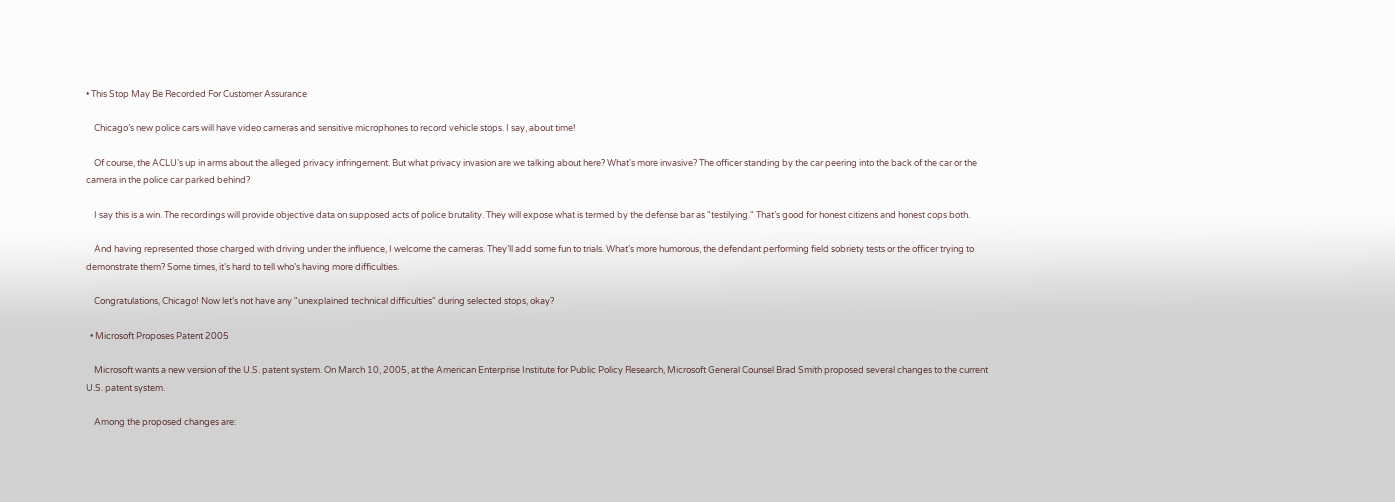• This Stop May Be Recorded For Customer Assurance

    Chicago’s new police cars will have video cameras and sensitive microphones to record vehicle stops. I say, about time!

    Of course, the ACLU’s up in arms about the alleged privacy infringement. But what privacy invasion are we talking about here? What’s more invasive? The officer standing by the car peering into the back of the car or the camera in the police car parked behind?

    I say this is a win. The recordings will provide objective data on supposed acts of police brutality. They will expose what is termed by the defense bar as "testilying." That’s good for honest citizens and honest cops both.

    And having represented those charged with driving under the influence, I welcome the cameras. They’ll add some fun to trials. What’s more humorous, the defendant performing field sobriety tests or the officer trying to demonstrate them? Some times, it’s hard to tell who’s having more difficulties.

    Congratulations, Chicago! Now let’s not have any "unexplained technical difficulties" during selected stops, okay?

  • Microsoft Proposes Patent 2005

    Microsoft wants a new version of the U.S. patent system. On March 10, 2005, at the American Enterprise Institute for Public Policy Research, Microsoft General Counsel Brad Smith proposed several changes to the current U.S. patent system.

    Among the proposed changes are: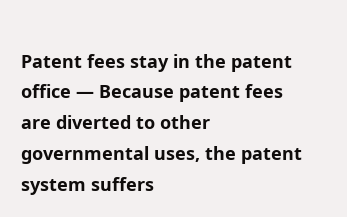Patent fees stay in the patent office — Because patent fees are diverted to other governmental uses, the patent system suffers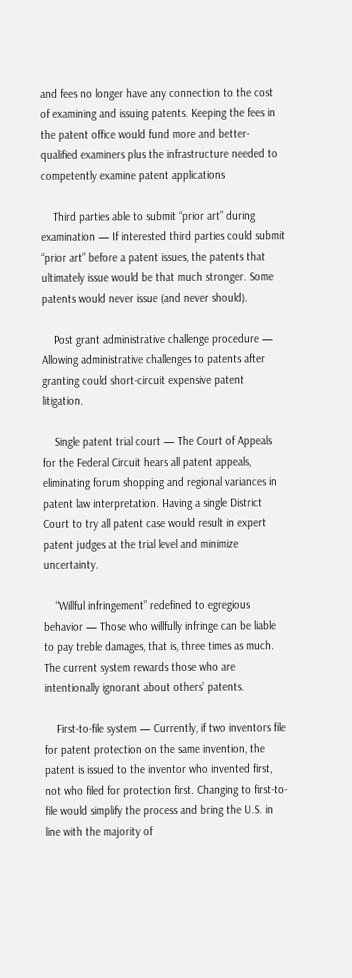and fees no longer have any connection to the cost of examining and issuing patents. Keeping the fees in the patent office would fund more and better-qualified examiners plus the infrastructure needed to competently examine patent applications

    Third parties able to submit “prior art” during examination — If interested third parties could submit “prior art” before a patent issues, the patents that ultimately issue would be that much stronger. Some patents would never issue (and never should).

    Post grant administrative challenge procedure — Allowing administrative challenges to patents after granting could short-circuit expensive patent litigation.

    Single patent trial court — The Court of Appeals for the Federal Circuit hears all patent appeals, eliminating forum shopping and regional variances in patent law interpretation. Having a single District Court to try all patent case would result in expert patent judges at the trial level and minimize uncertainty.

    “Willful infringement” redefined to egregious behavior — Those who willfully infringe can be liable to pay treble damages, that is, three times as much. The current system rewards those who are intentionally ignorant about others’ patents.

    First-to-file system — Currently, if two inventors file for patent protection on the same invention, the patent is issued to the inventor who invented first, not who filed for protection first. Changing to first-to-file would simplify the process and bring the U.S. in line with the majority of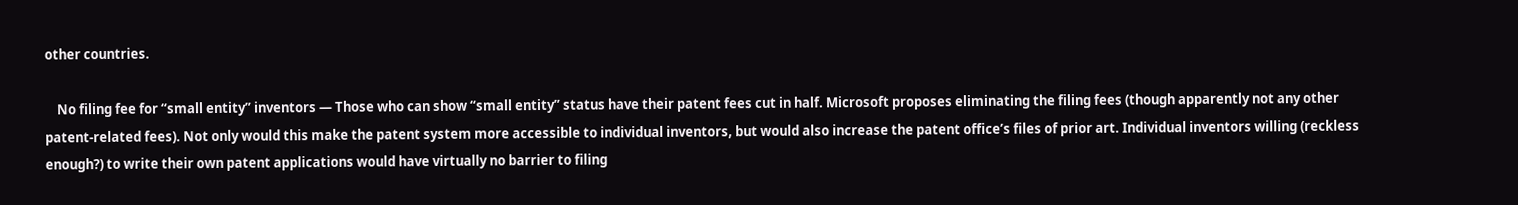other countries.

    No filing fee for “small entity” inventors — Those who can show “small entity” status have their patent fees cut in half. Microsoft proposes eliminating the filing fees (though apparently not any other patent-related fees). Not only would this make the patent system more accessible to individual inventors, but would also increase the patent office’s files of prior art. Individual inventors willing (reckless enough?) to write their own patent applications would have virtually no barrier to filing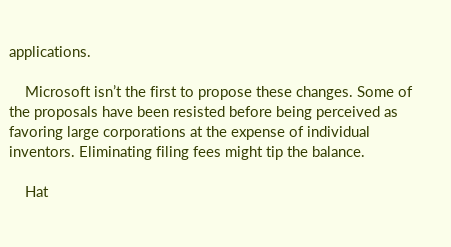applications.

    Microsoft isn’t the first to propose these changes. Some of the proposals have been resisted before being perceived as favoring large corporations at the expense of individual inventors. Eliminating filing fees might tip the balance.

    Hat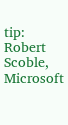tip: Robert Scoble, Microsoft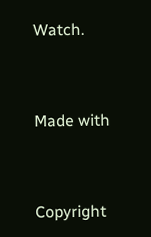Watch.



Made with



Copyright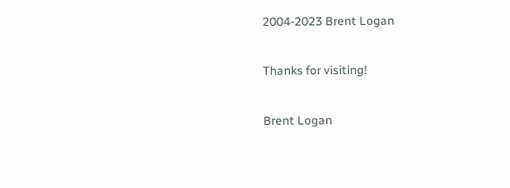2004-2023 Brent Logan

Thanks for visiting!

Brent Logan